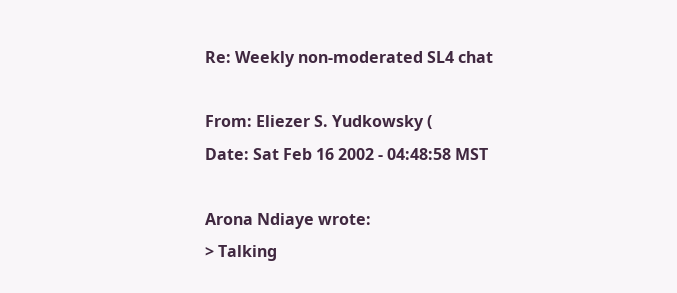Re: Weekly non-moderated SL4 chat

From: Eliezer S. Yudkowsky (
Date: Sat Feb 16 2002 - 04:48:58 MST

Arona Ndiaye wrote:
> Talking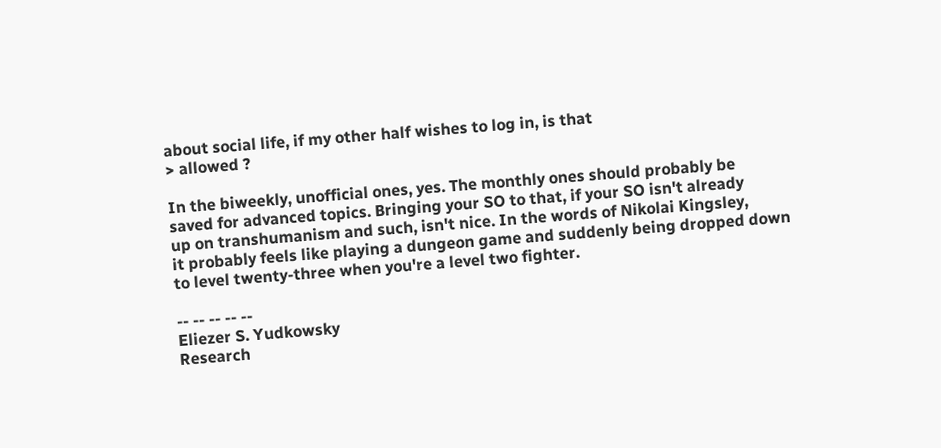about social life, if my other half wishes to log in, is that
> allowed ?

In the biweekly, unofficial ones, yes. The monthly ones should probably be
saved for advanced topics. Bringing your SO to that, if your SO isn't already
up on transhumanism and such, isn't nice. In the words of Nikolai Kingsley,
it probably feels like playing a dungeon game and suddenly being dropped down
to level twenty-three when you're a level two fighter.

-- -- -- -- --
Eliezer S. Yudkowsky
Research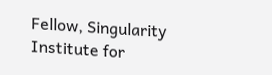Fellow, Singularity Institute for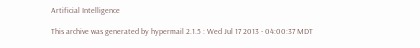Artificial Intelligence

This archive was generated by hypermail 2.1.5 : Wed Jul 17 2013 - 04:00:37 MDT